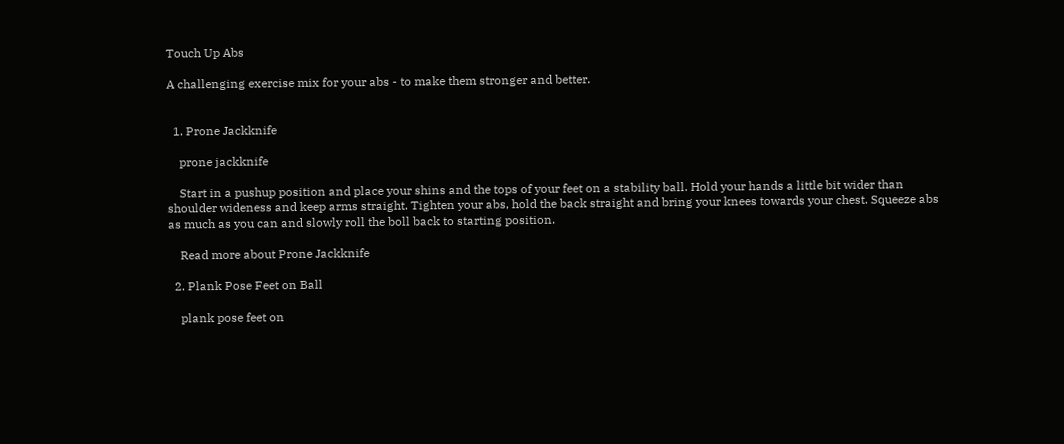Touch Up Abs

A challenging exercise mix for your abs - to make them stronger and better.


  1. Prone Jackknife

    prone jackknife

    Start in a pushup position and place your shins and the tops of your feet on a stability ball. Hold your hands a little bit wider than shoulder wideness and keep arms straight. Tighten your abs, hold the back straight and bring your knees towards your chest. Squeeze abs as much as you can and slowly roll the boll back to starting position.

    Read more about Prone Jackknife

  2. Plank Pose Feet on Ball

    plank pose feet on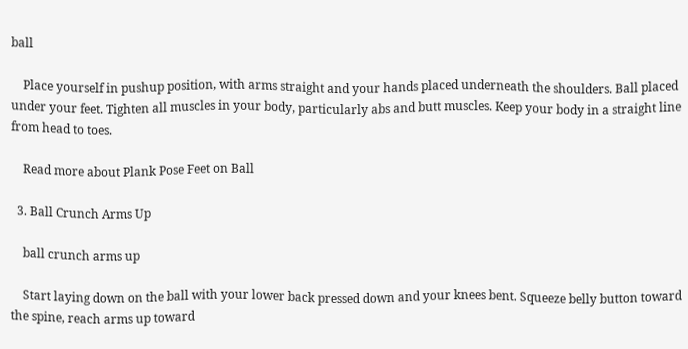ball

    Place yourself in pushup position, with arms straight and your hands placed underneath the shoulders. Ball placed under your feet. Tighten all muscles in your body, particularly abs and butt muscles. Keep your body in a straight line from head to toes.

    Read more about Plank Pose Feet on Ball

  3. Ball Crunch Arms Up

    ball crunch arms up

    Start laying down on the ball with your lower back pressed down and your knees bent. Squeeze belly button toward the spine, reach arms up toward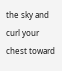the sky and curl your chest toward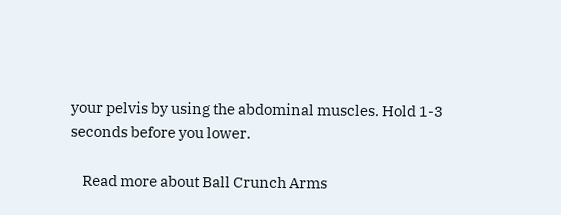your pelvis by using the abdominal muscles. Hold 1-3 seconds before you lower.

    Read more about Ball Crunch Arms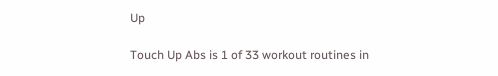Up

Touch Up Abs is 1 of 33 workout routines in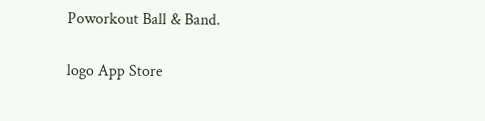Poworkout Ball & Band.

logo App Store